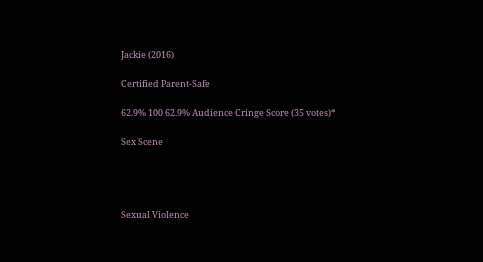Jackie (2016)

Certified Parent-Safe

62.9% 100 62.9% Audience Cringe Score (35 votes)*

Sex Scene




Sexual Violence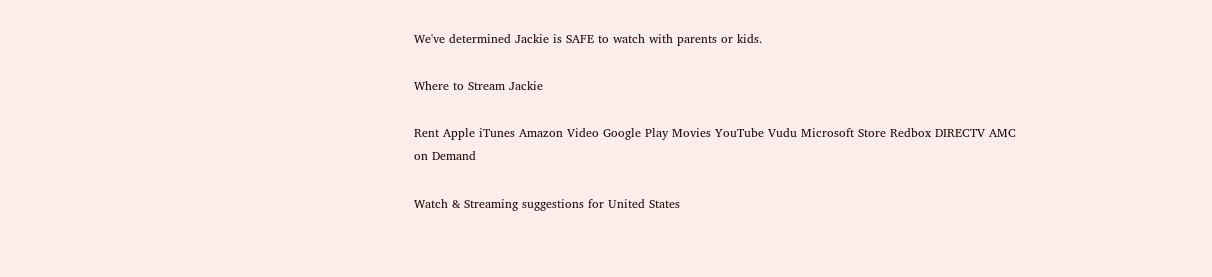We've determined Jackie is SAFE to watch with parents or kids.

Where to Stream Jackie

Rent Apple iTunes Amazon Video Google Play Movies YouTube Vudu Microsoft Store Redbox DIRECTV AMC on Demand

Watch & Streaming suggestions for United States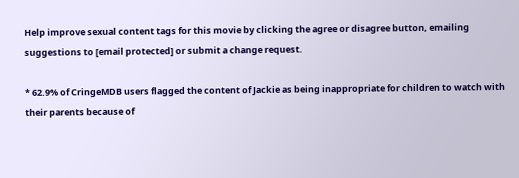Help improve sexual content tags for this movie by clicking the agree or disagree button, emailing suggestions to [email protected] or submit a change request.

* 62.9% of CringeMDB users flagged the content of Jackie as being inappropriate for children to watch with their parents because of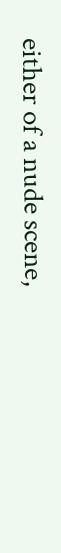either of a nude scene,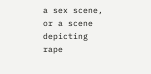a sex scene, or a scene depicting rape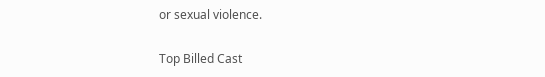or sexual violence.

Top Billed Cast